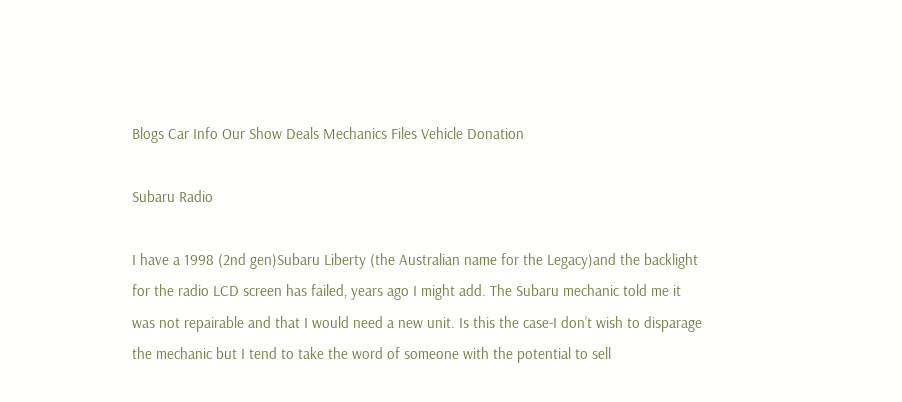Blogs Car Info Our Show Deals Mechanics Files Vehicle Donation

Subaru Radio

I have a 1998 (2nd gen)Subaru Liberty (the Australian name for the Legacy)and the backlight for the radio LCD screen has failed, years ago I might add. The Subaru mechanic told me it was not repairable and that I would need a new unit. Is this the case-I don’t wish to disparage the mechanic but I tend to take the word of someone with the potential to sell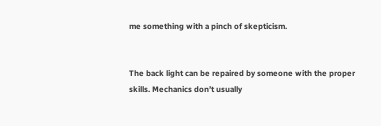me something with a pinch of skepticism.


The back light can be repaired by someone with the proper skills. Mechanics don’t usually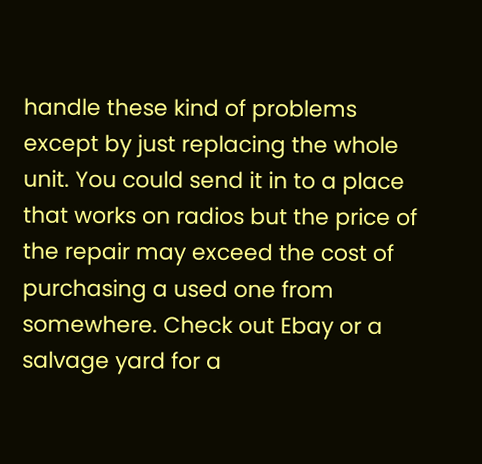handle these kind of problems except by just replacing the whole unit. You could send it in to a place that works on radios but the price of the repair may exceed the cost of purchasing a used one from somewhere. Check out Ebay or a salvage yard for a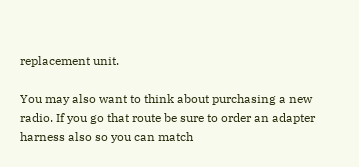replacement unit.

You may also want to think about purchasing a new radio. If you go that route be sure to order an adapter harness also so you can match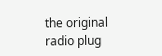the original radio plug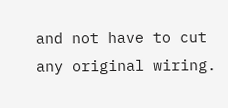and not have to cut any original wiring.